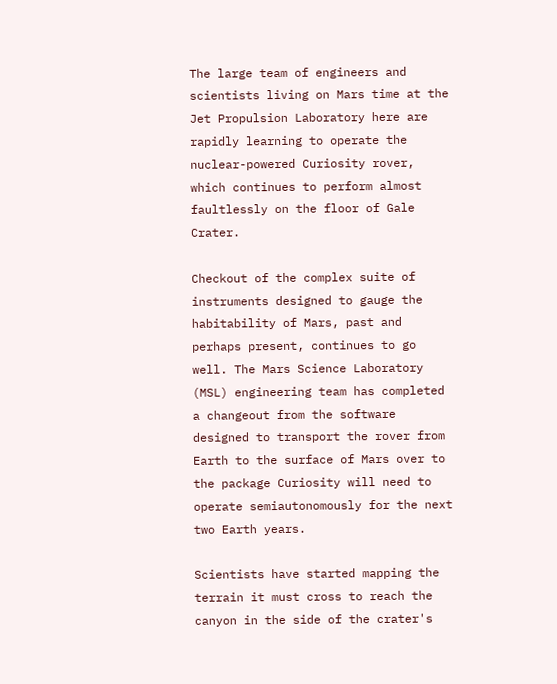The large team of engineers and scientists living on Mars time at the Jet Propulsion Laboratory here are rapidly learning to operate the nuclear-powered Curiosity rover, which continues to perform almost faultlessly on the floor of Gale Crater.

Checkout of the complex suite of instruments designed to gauge the habitability of Mars, past and perhaps present, continues to go well. The Mars Science Laboratory (MSL) engineering team has completed a changeout from the software designed to transport the rover from Earth to the surface of Mars over to the package Curiosity will need to operate semiautonomously for the next two Earth years.

Scientists have started mapping the terrain it must cross to reach the canyon in the side of the crater's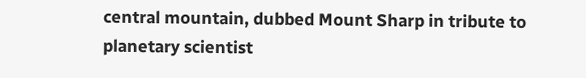central mountain, dubbed Mount Sharp in tribute to planetary scientist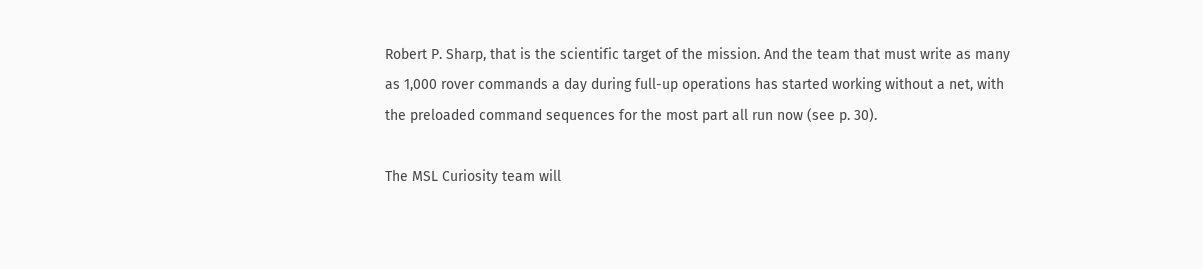Robert P. Sharp, that is the scientific target of the mission. And the team that must write as many as 1,000 rover commands a day during full-up operations has started working without a net, with the preloaded command sequences for the most part all run now (see p. 30).

The MSL Curiosity team will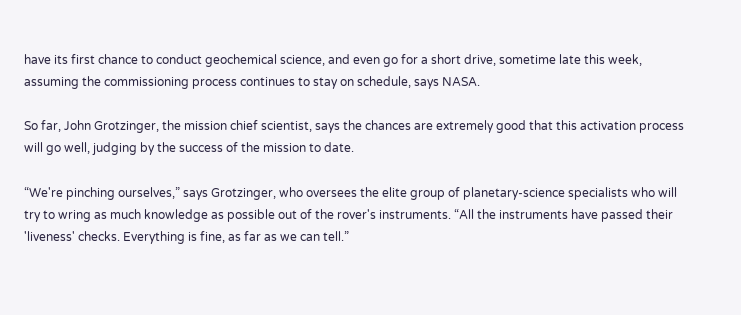have its first chance to conduct geochemical science, and even go for a short drive, sometime late this week, assuming the commissioning process continues to stay on schedule, says NASA.

So far, John Grotzinger, the mission chief scientist, says the chances are extremely good that this activation process will go well, judging by the success of the mission to date.

“We're pinching ourselves,” says Grotzinger, who oversees the elite group of planetary-science specialists who will try to wring as much knowledge as possible out of the rover's instruments. “All the instruments have passed their 'liveness' checks. Everything is fine, as far as we can tell.”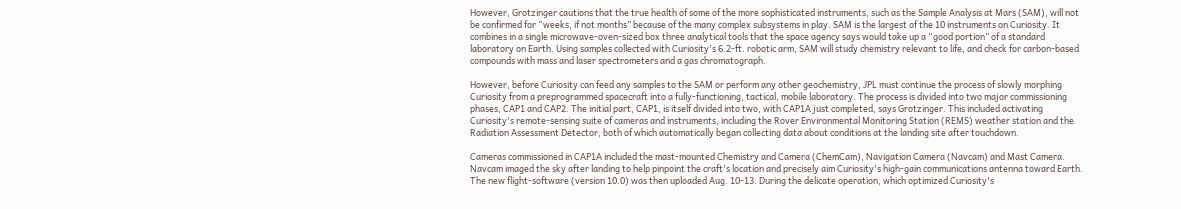However, Grotzinger cautions that the true health of some of the more sophisticated instruments, such as the Sample Analysis at Mars (SAM), will not be confirmed for “weeks, if not months” because of the many complex subsystems in play. SAM is the largest of the 10 instruments on Curiosity. It combines in a single microwave-oven-sized box three analytical tools that the space agency says would take up a “good portion” of a standard laboratory on Earth. Using samples collected with Curiosity's 6.2-ft. robotic arm, SAM will study chemistry relevant to life, and check for carbon-based compounds with mass and laser spectrometers and a gas chromatograph.

However, before Curiosity can feed any samples to the SAM or perform any other geochemistry, JPL must continue the process of slowly morphing Curiosity from a preprogrammed spacecraft into a fully-functioning, tactical, mobile laboratory. The process is divided into two major commissioning phases, CAP1 and CAP2. The initial part, CAP1, is itself divided into two, with CAP1A just completed, says Grotzinger. This included activating Curiosity's remote-sensing suite of cameras and instruments, including the Rover Environmental Monitoring Station (REMS) weather station and the Radiation Assessment Detector, both of which automatically began collecting data about conditions at the landing site after touchdown.

Cameras commissioned in CAP1A included the mast-mounted Chemistry and Camera (ChemCam), Navigation Camera (Navcam) and Mast Camera. Navcam imaged the sky after landing to help pinpoint the craft's location and precisely aim Curiosity's high-gain communications antenna toward Earth. The new flight-software (version 10.0) was then uploaded Aug. 10-13. During the delicate operation, which optimized Curiosity's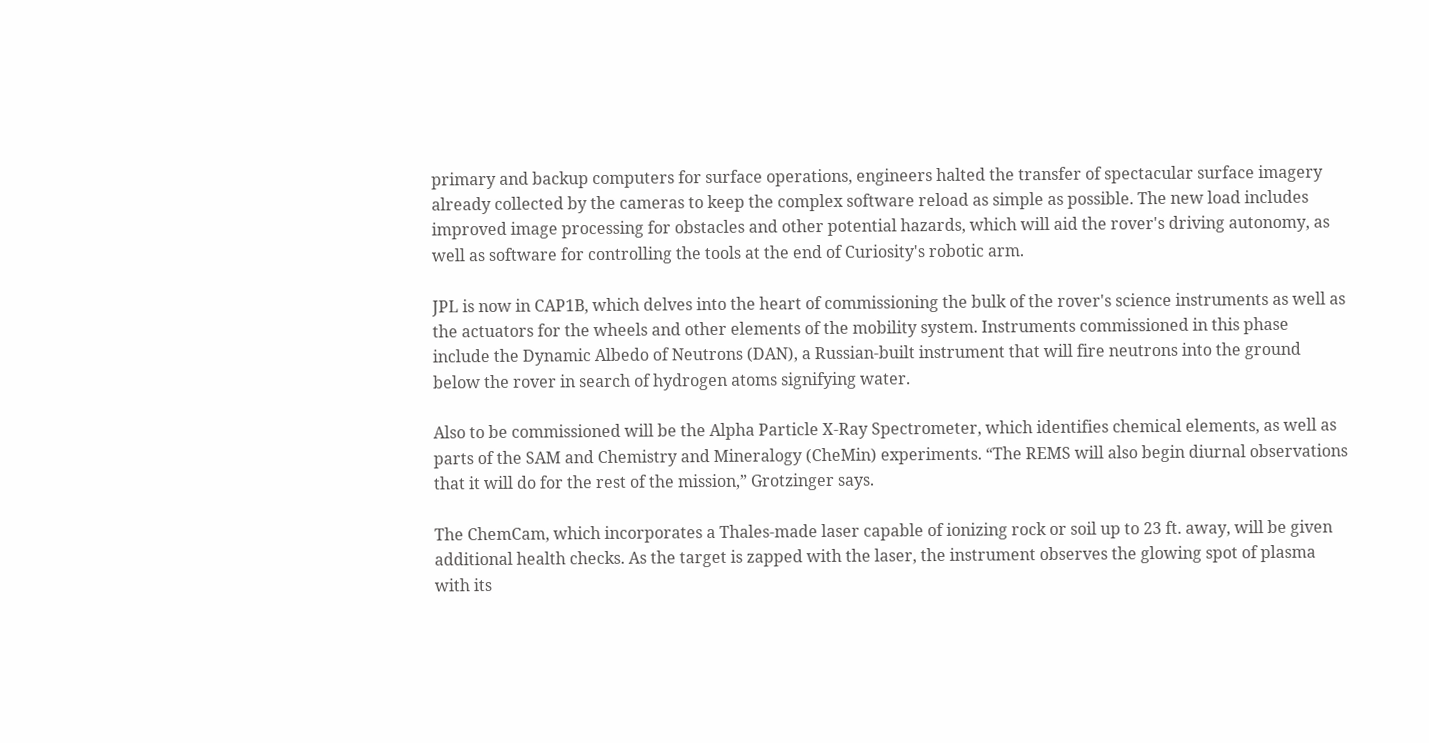primary and backup computers for surface operations, engineers halted the transfer of spectacular surface imagery already collected by the cameras to keep the complex software reload as simple as possible. The new load includes improved image processing for obstacles and other potential hazards, which will aid the rover's driving autonomy, as well as software for controlling the tools at the end of Curiosity's robotic arm.

JPL is now in CAP1B, which delves into the heart of commissioning the bulk of the rover's science instruments as well as the actuators for the wheels and other elements of the mobility system. Instruments commissioned in this phase include the Dynamic Albedo of Neutrons (DAN), a Russian-built instrument that will fire neutrons into the ground below the rover in search of hydrogen atoms signifying water.

Also to be commissioned will be the Alpha Particle X-Ray Spectrometer, which identifies chemical elements, as well as parts of the SAM and Chemistry and Mineralogy (CheMin) experiments. “The REMS will also begin diurnal observations that it will do for the rest of the mission,” Grotzinger says.

The ChemCam, which incorporates a Thales-made laser capable of ionizing rock or soil up to 23 ft. away, will be given additional health checks. As the target is zapped with the laser, the instrument observes the glowing spot of plasma with its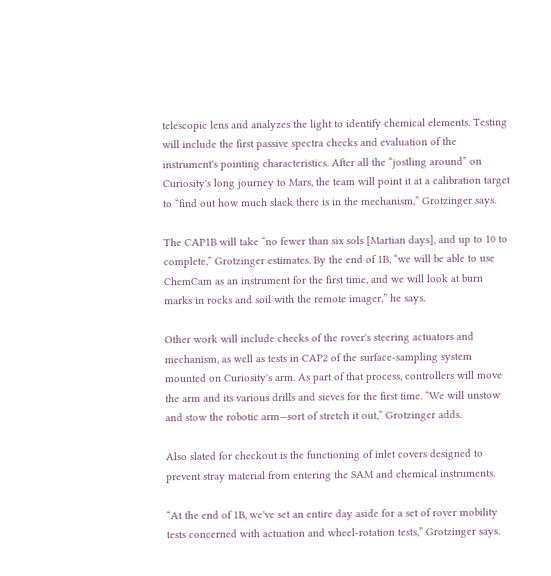telescopic lens and analyzes the light to identify chemical elements. Testing will include the first passive spectra checks and evaluation of the instrument's pointing characteristics. After all the “jostling around” on Curiosity's long journey to Mars, the team will point it at a calibration target to “find out how much slack there is in the mechanism,” Grotzinger says.

The CAP1B will take “no fewer than six sols [Martian days], and up to 10 to complete,” Grotzinger estimates. By the end of 1B, “we will be able to use ChemCam as an instrument for the first time, and we will look at burn marks in rocks and soil with the remote imager,” he says.

Other work will include checks of the rover's steering actuators and mechanism, as well as tests in CAP2 of the surface-sampling system mounted on Curiosity's arm. As part of that process, controllers will move the arm and its various drills and sieves for the first time. “We will unstow and stow the robotic arm—sort of stretch it out,” Grotzinger adds.

Also slated for checkout is the functioning of inlet covers designed to prevent stray material from entering the SAM and chemical instruments.

“At the end of 1B, we've set an entire day aside for a set of rover mobility tests concerned with actuation and wheel-rotation tests,” Grotzinger says.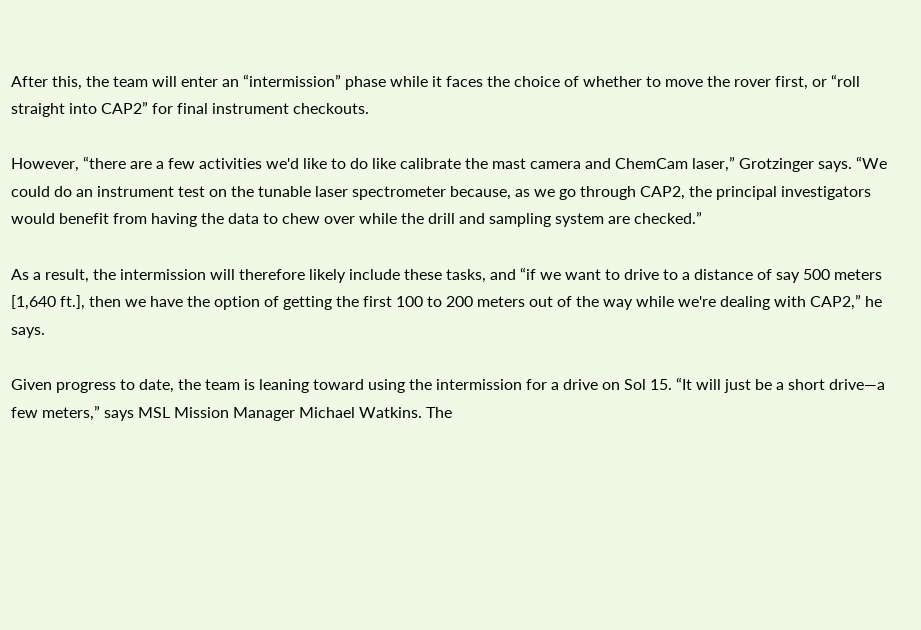After this, the team will enter an “intermission” phase while it faces the choice of whether to move the rover first, or “roll straight into CAP2” for final instrument checkouts.

However, “there are a few activities we'd like to do like calibrate the mast camera and ChemCam laser,” Grotzinger says. “We could do an instrument test on the tunable laser spectrometer because, as we go through CAP2, the principal investigators would benefit from having the data to chew over while the drill and sampling system are checked.”

As a result, the intermission will therefore likely include these tasks, and “if we want to drive to a distance of say 500 meters [1,640 ft.], then we have the option of getting the first 100 to 200 meters out of the way while we're dealing with CAP2,” he says.

Given progress to date, the team is leaning toward using the intermission for a drive on Sol 15. “It will just be a short drive—a few meters,” says MSL Mission Manager Michael Watkins. The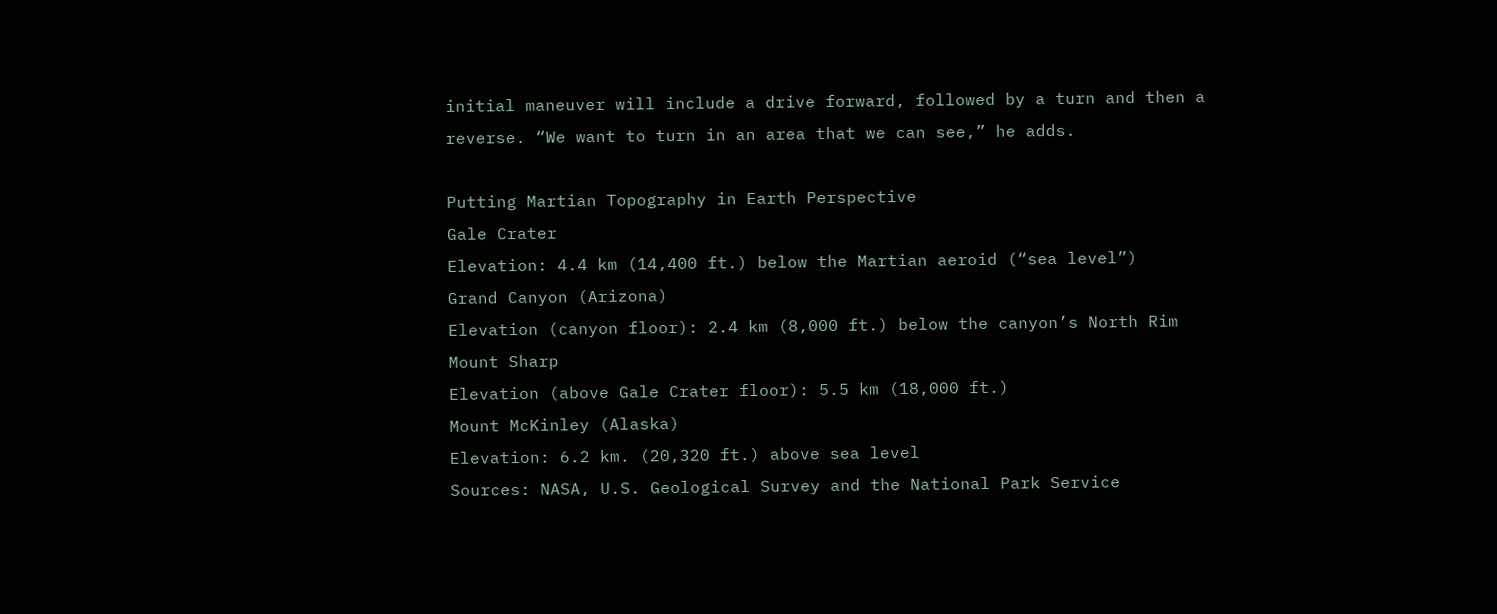initial maneuver will include a drive forward, followed by a turn and then a reverse. “We want to turn in an area that we can see,” he adds.

Putting Martian Topography in Earth Perspective
Gale Crater
Elevation: 4.4 km (14,400 ft.) below the Martian aeroid (“sea level”)
Grand Canyon (Arizona)
Elevation (canyon floor): 2.4 km (8,000 ft.) below the canyon’s North Rim
Mount Sharp
Elevation (above Gale Crater floor): 5.5 km (18,000 ft.)
Mount McKinley (Alaska)
Elevation: 6.2 km. (20,320 ft.) above sea level
Sources: NASA, U.S. Geological Survey and the National Park Service